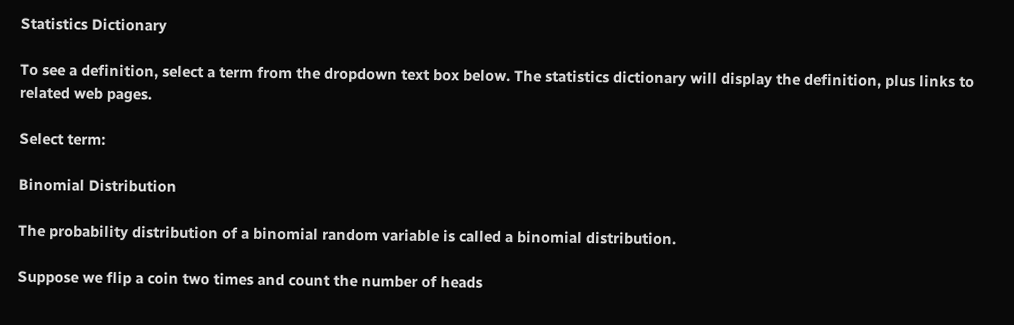Statistics Dictionary

To see a definition, select a term from the dropdown text box below. The statistics dictionary will display the definition, plus links to related web pages.

Select term:

Binomial Distribution

The probability distribution of a binomial random variable is called a binomial distribution.

Suppose we flip a coin two times and count the number of heads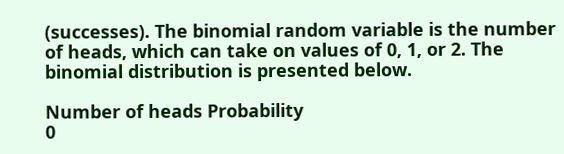(successes). The binomial random variable is the number of heads, which can take on values of 0, 1, or 2. The binomial distribution is presented below.

Number of heads Probability
0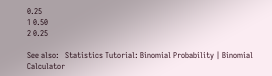0.25
1 0.50
2 0.25

See also:   Statistics Tutorial: Binomial Probability | Binomial Calculator